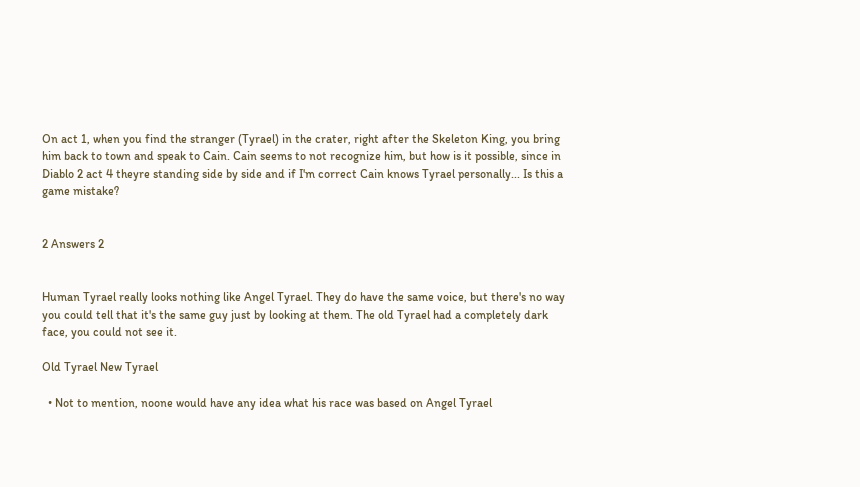On act 1, when you find the stranger (Tyrael) in the crater, right after the Skeleton King, you bring him back to town and speak to Cain. Cain seems to not recognize him, but how is it possible, since in Diablo 2 act 4 theyre standing side by side and if I'm correct Cain knows Tyrael personally... Is this a game mistake?


2 Answers 2


Human Tyrael really looks nothing like Angel Tyrael. They do have the same voice, but there's no way you could tell that it's the same guy just by looking at them. The old Tyrael had a completely dark face, you could not see it.

Old Tyrael New Tyrael

  • Not to mention, noone would have any idea what his race was based on Angel Tyrael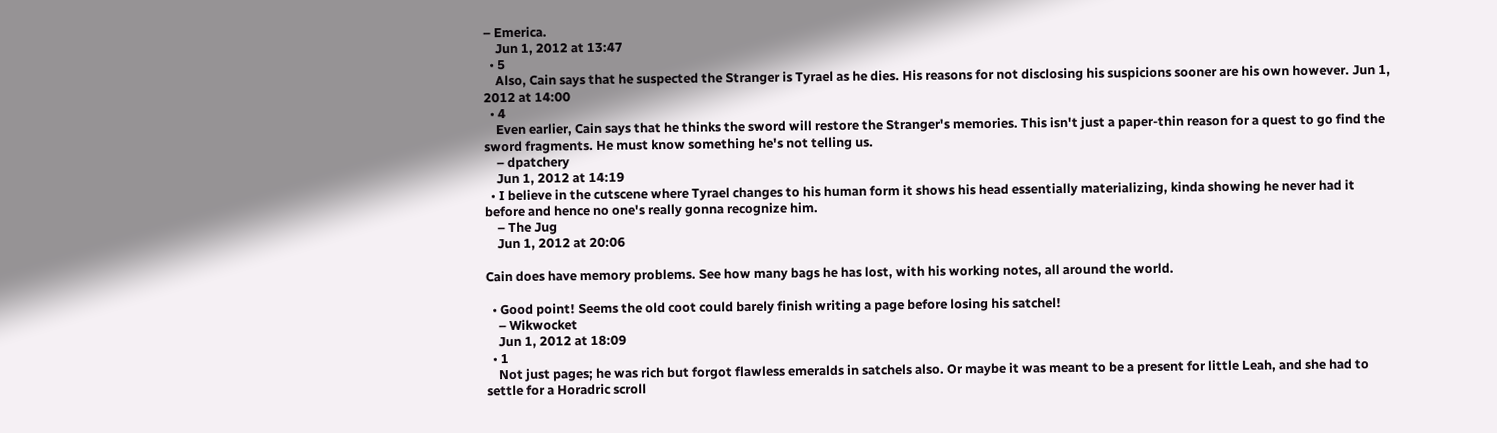– Emerica.
    Jun 1, 2012 at 13:47
  • 5
    Also, Cain says that he suspected the Stranger is Tyrael as he dies. His reasons for not disclosing his suspicions sooner are his own however. Jun 1, 2012 at 14:00
  • 4
    Even earlier, Cain says that he thinks the sword will restore the Stranger's memories. This isn't just a paper-thin reason for a quest to go find the sword fragments. He must know something he's not telling us.
    – dpatchery
    Jun 1, 2012 at 14:19
  • I believe in the cutscene where Tyrael changes to his human form it shows his head essentially materializing, kinda showing he never had it before and hence no one's really gonna recognize him.
    – The Jug
    Jun 1, 2012 at 20:06

Cain does have memory problems. See how many bags he has lost, with his working notes, all around the world.

  • Good point! Seems the old coot could barely finish writing a page before losing his satchel!
    – Wikwocket
    Jun 1, 2012 at 18:09
  • 1
    Not just pages; he was rich but forgot flawless emeralds in satchels also. Or maybe it was meant to be a present for little Leah, and she had to settle for a Horadric scroll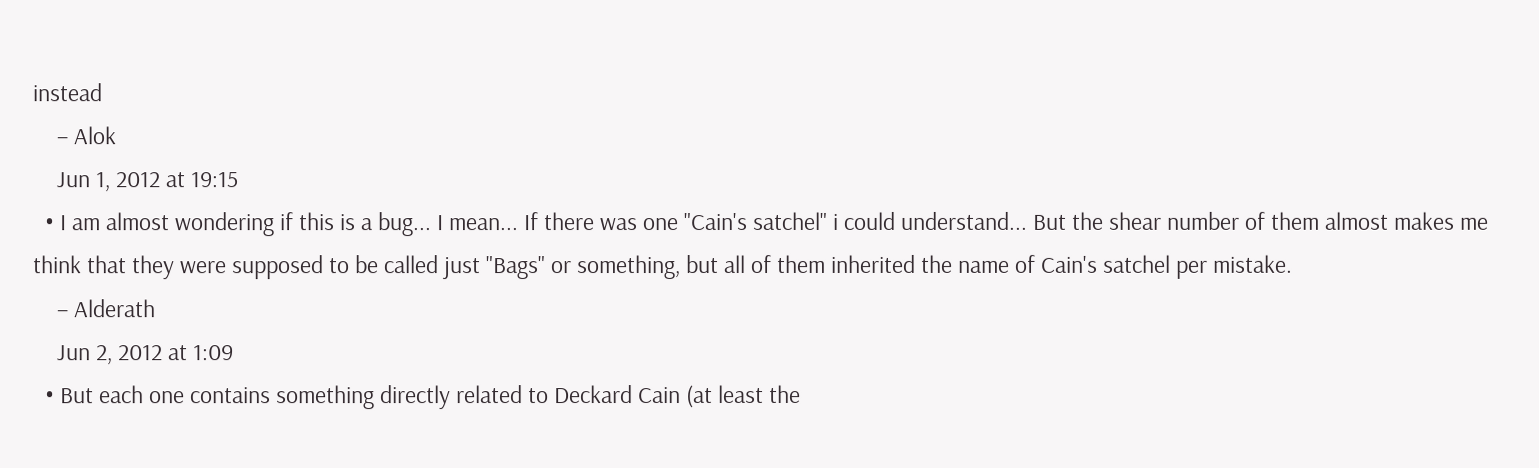instead
    – Alok
    Jun 1, 2012 at 19:15
  • I am almost wondering if this is a bug... I mean... If there was one "Cain's satchel" i could understand... But the shear number of them almost makes me think that they were supposed to be called just "Bags" or something, but all of them inherited the name of Cain's satchel per mistake.
    – Alderath
    Jun 2, 2012 at 1:09
  • But each one contains something directly related to Deckard Cain (at least the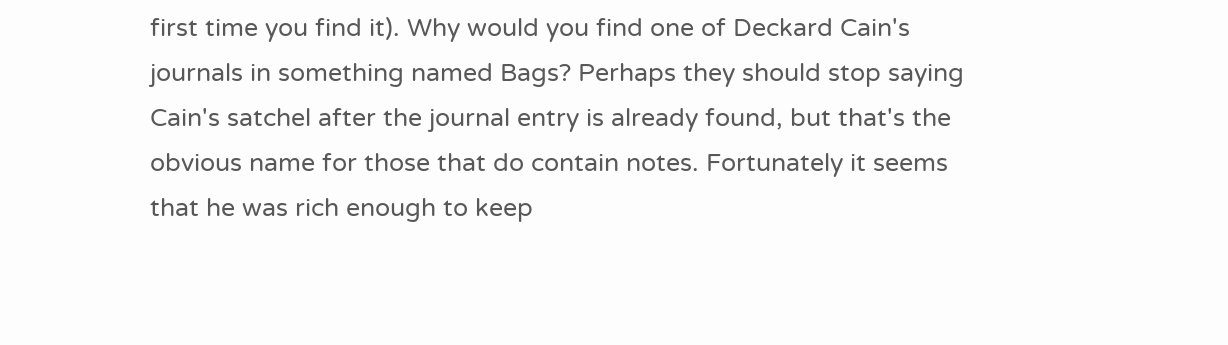first time you find it). Why would you find one of Deckard Cain's journals in something named Bags? Perhaps they should stop saying Cain's satchel after the journal entry is already found, but that's the obvious name for those that do contain notes. Fortunately it seems that he was rich enough to keep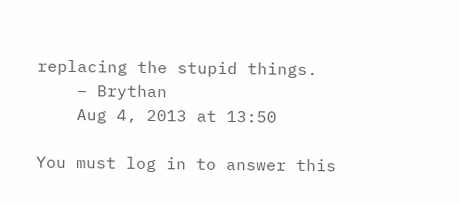replacing the stupid things.
    – Brythan
    Aug 4, 2013 at 13:50

You must log in to answer this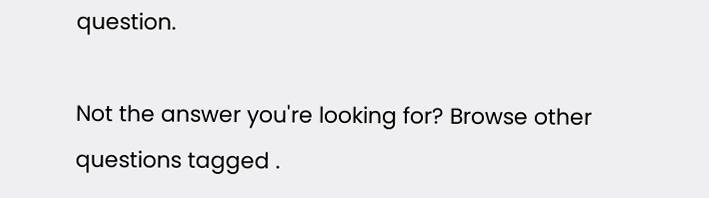question.

Not the answer you're looking for? Browse other questions tagged .